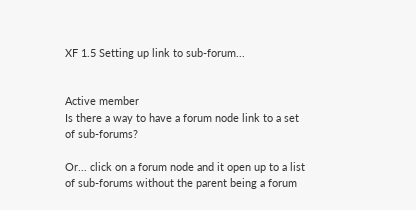XF 1.5 Setting up link to sub-forum...


Active member
Is there a way to have a forum node link to a set of sub-forums?

Or... click on a forum node and it open up to a list of sub-forums without the parent being a forum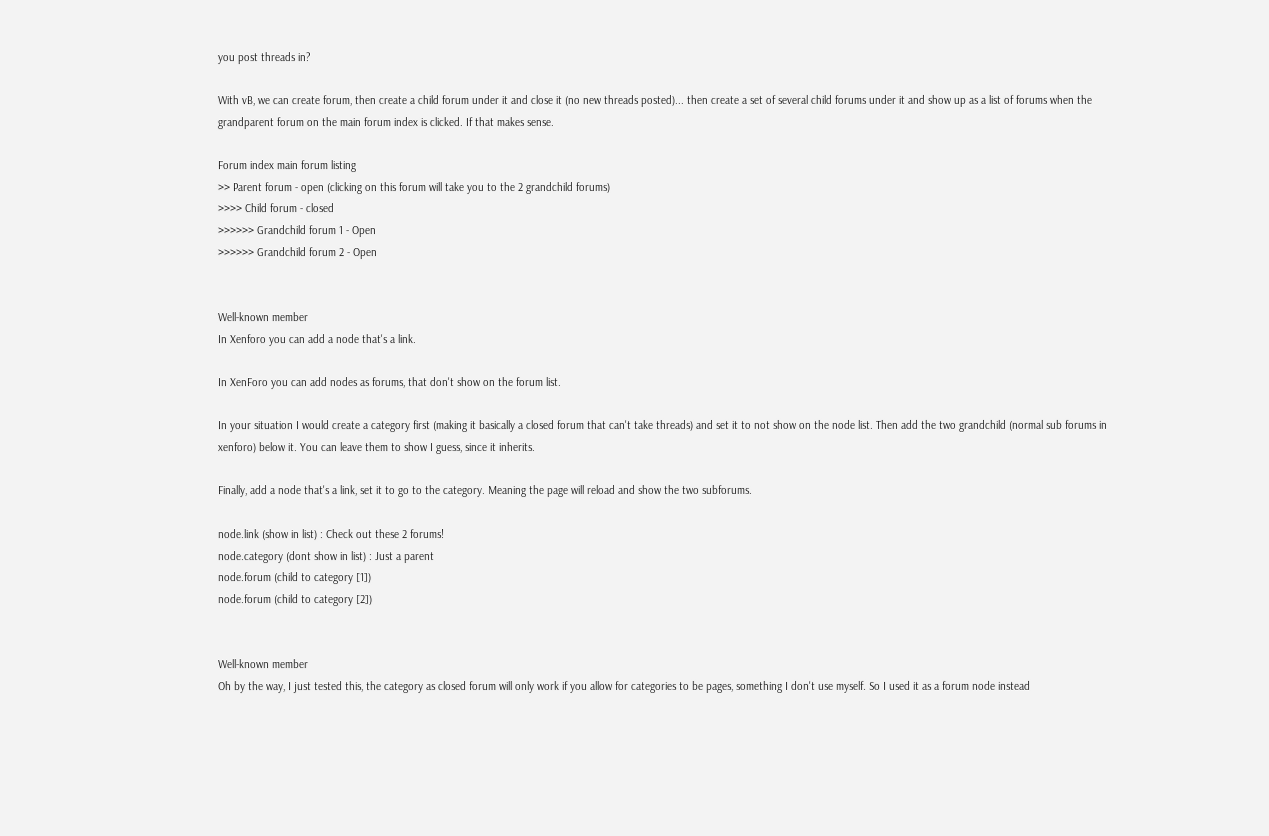you post threads in?

With vB, we can create forum, then create a child forum under it and close it (no new threads posted)... then create a set of several child forums under it and show up as a list of forums when the grandparent forum on the main forum index is clicked. If that makes sense.

Forum index main forum listing
>> Parent forum - open (clicking on this forum will take you to the 2 grandchild forums)
>>>> Child forum - closed
>>>>>> Grandchild forum 1 - Open
>>>>>> Grandchild forum 2 - Open


Well-known member
In Xenforo you can add a node that's a link.

In XenForo you can add nodes as forums, that don't show on the forum list.

In your situation I would create a category first (making it basically a closed forum that can't take threads) and set it to not show on the node list. Then add the two grandchild (normal sub forums in xenforo) below it. You can leave them to show I guess, since it inherits.

Finally, add a node that's a link, set it to go to the category. Meaning the page will reload and show the two subforums.

node.link (show in list) : Check out these 2 forums!
node.category (dont show in list) : Just a parent
node.forum (child to category [1])
node.forum (child to category [2])


Well-known member
Oh by the way, I just tested this, the category as closed forum will only work if you allow for categories to be pages, something I don't use myself. So I used it as a forum node instead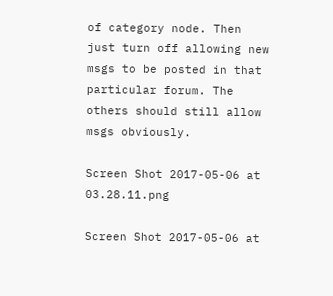of category node. Then just turn off allowing new msgs to be posted in that particular forum. The others should still allow msgs obviously.

Screen Shot 2017-05-06 at 03.28.11.png

Screen Shot 2017-05-06 at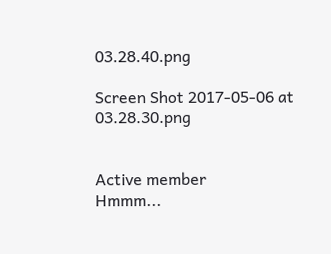03.28.40.png

Screen Shot 2017-05-06 at 03.28.30.png


Active member
Hmmm...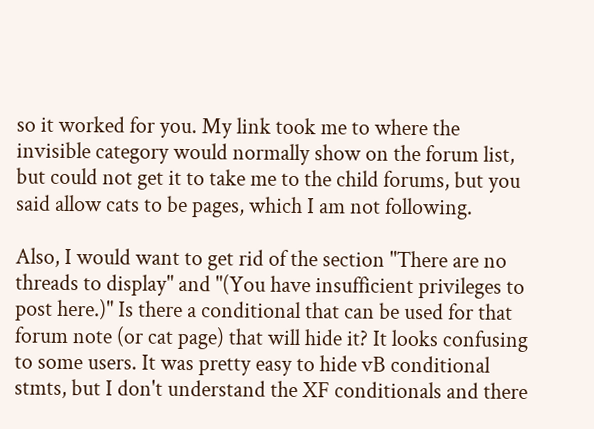so it worked for you. My link took me to where the invisible category would normally show on the forum list, but could not get it to take me to the child forums, but you said allow cats to be pages, which I am not following.

Also, I would want to get rid of the section "There are no threads to display" and "(You have insufficient privileges to post here.)" Is there a conditional that can be used for that forum note (or cat page) that will hide it? It looks confusing to some users. It was pretty easy to hide vB conditional stmts, but I don't understand the XF conditionals and there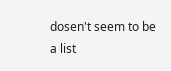dosen't seem to be a list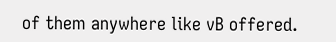of them anywhere like vB offered.